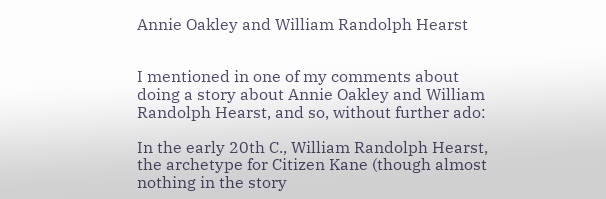Annie Oakley and William Randolph Hearst


I mentioned in one of my comments about doing a story about Annie Oakley and William Randolph Hearst, and so, without further ado:

In the early 20th C., William Randolph Hearst, the archetype for Citizen Kane (though almost nothing in the story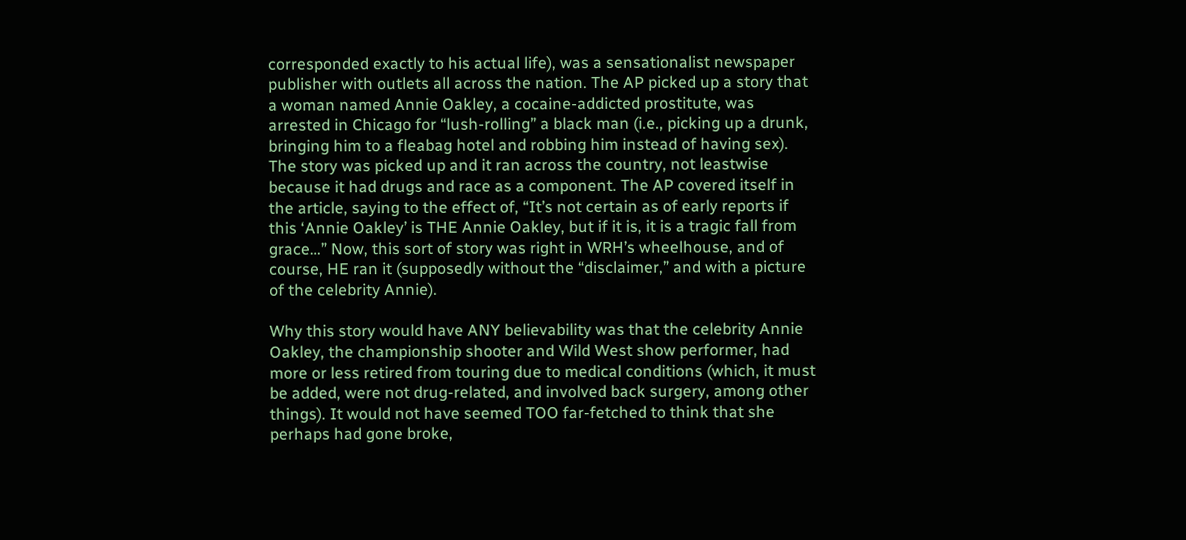corresponded exactly to his actual life), was a sensationalist newspaper publisher with outlets all across the nation. The AP picked up a story that a woman named Annie Oakley, a cocaine-addicted prostitute, was arrested in Chicago for “lush-rolling” a black man (i.e., picking up a drunk, bringing him to a fleabag hotel and robbing him instead of having sex). The story was picked up and it ran across the country, not leastwise because it had drugs and race as a component. The AP covered itself in the article, saying to the effect of, “It’s not certain as of early reports if this ‘Annie Oakley’ is THE Annie Oakley, but if it is, it is a tragic fall from grace…” Now, this sort of story was right in WRH’s wheelhouse, and of course, HE ran it (supposedly without the “disclaimer,” and with a picture of the celebrity Annie).

Why this story would have ANY believability was that the celebrity Annie Oakley, the championship shooter and Wild West show performer, had more or less retired from touring due to medical conditions (which, it must be added, were not drug-related, and involved back surgery, among other things). It would not have seemed TOO far-fetched to think that she perhaps had gone broke,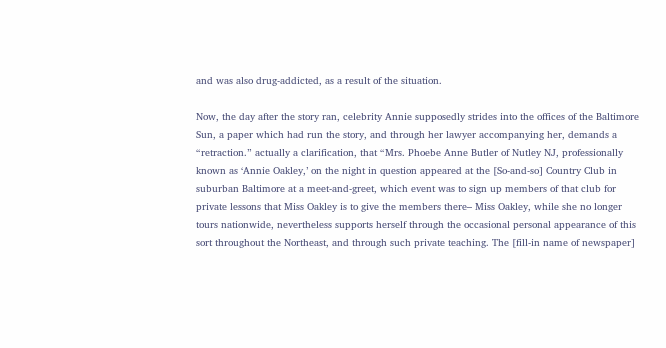and was also drug-addicted, as a result of the situation.

Now, the day after the story ran, celebrity Annie supposedly strides into the offices of the Baltimore Sun, a paper which had run the story, and through her lawyer accompanying her, demands a “retraction.” actually a clarification, that “Mrs. Phoebe Anne Butler of Nutley NJ, professionally known as ‘Annie Oakley,’ on the night in question appeared at the [So-and-so] Country Club in suburban Baltimore at a meet-and-greet, which event was to sign up members of that club for private lessons that Miss Oakley is to give the members there– Miss Oakley, while she no longer tours nationwide, nevertheless supports herself through the occasional personal appearance of this sort throughout the Northeast, and through such private teaching. The [fill-in name of newspaper]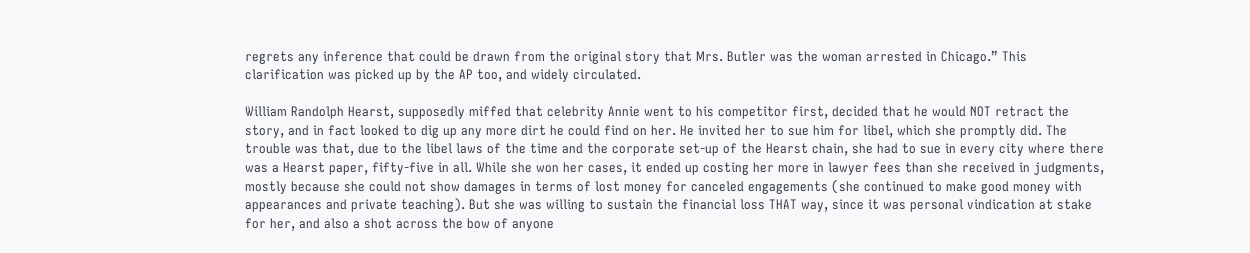regrets any inference that could be drawn from the original story that Mrs. Butler was the woman arrested in Chicago.” This clarification was picked up by the AP too, and widely circulated.

William Randolph Hearst, supposedly miffed that celebrity Annie went to his competitor first, decided that he would NOT retract the story, and in fact looked to dig up any more dirt he could find on her. He invited her to sue him for libel, which she promptly did. The trouble was that, due to the libel laws of the time and the corporate set-up of the Hearst chain, she had to sue in every city where there was a Hearst paper, fifty-five in all. While she won her cases, it ended up costing her more in lawyer fees than she received in judgments, mostly because she could not show damages in terms of lost money for canceled engagements (she continued to make good money with appearances and private teaching). But she was willing to sustain the financial loss THAT way, since it was personal vindication at stake for her, and also a shot across the bow of anyone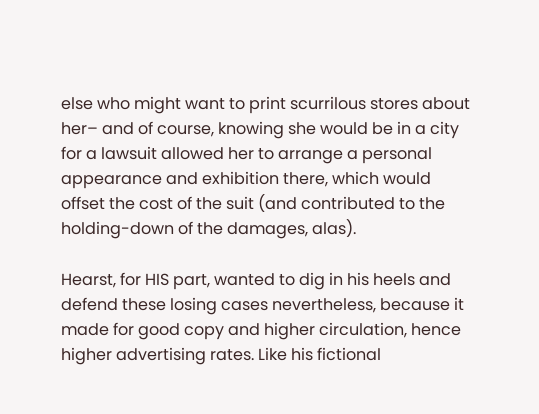else who might want to print scurrilous stores about her– and of course, knowing she would be in a city for a lawsuit allowed her to arrange a personal appearance and exhibition there, which would offset the cost of the suit (and contributed to the holding-down of the damages, alas).

Hearst, for HIS part, wanted to dig in his heels and defend these losing cases nevertheless, because it made for good copy and higher circulation, hence higher advertising rates. Like his fictional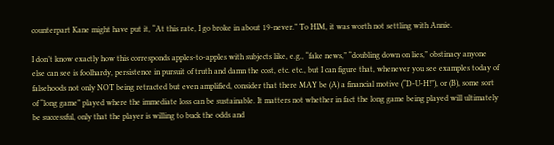counterpart Kane might have put it, “At this rate, I go broke in about 19-never.” To HIM, it was worth not settling with Annie.

I don’t know exactly how this corresponds apples-to-apples with subjects like, e.g., “fake news,” “doubling down on lies,” obstinacy anyone else can see is foolhardy, persistence in pursuit of truth and damn the cost, etc. etc., but I can figure that, whenever you see examples today of falsehoods not only NOT being retracted but even amplified, consider that there MAY be (A) a financial motive (“D-U-H!”), or (B), some sort of “long game” played where the immediate loss can be sustainable. It matters not whether in fact the long game being played will ultimately be successful, only that the player is willing to buck the odds and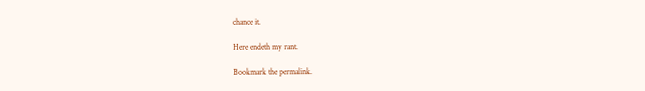chance it.

Here endeth my rant.

Bookmark the permalink.